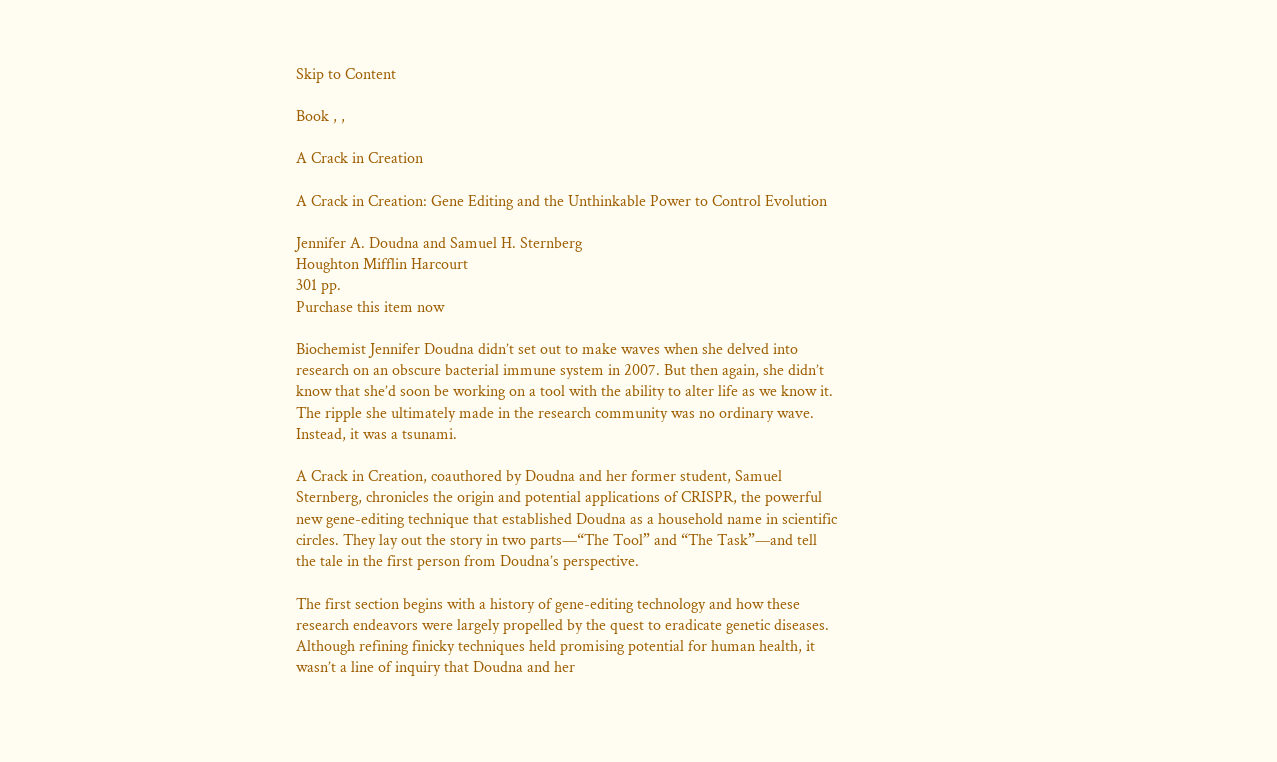Skip to Content

Book , ,

A Crack in Creation

A Crack in Creation: Gene Editing and the Unthinkable Power to Control Evolution

Jennifer A. Doudna and Samuel H. Sternberg
Houghton Mifflin Harcourt
301 pp.
Purchase this item now

Biochemist Jennifer Doudna didn’t set out to make waves when she delved into research on an obscure bacterial immune system in 2007. But then again, she didn’t know that she’d soon be working on a tool with the ability to alter life as we know it. The ripple she ultimately made in the research community was no ordinary wave. Instead, it was a tsunami.

A Crack in Creation, coauthored by Doudna and her former student, Samuel Sternberg, chronicles the origin and potential applications of CRISPR, the powerful new gene-editing technique that established Doudna as a household name in scientific circles. They lay out the story in two parts—“The Tool” and “The Task”—and tell the tale in the first person from Doudna’s perspective.

The first section begins with a history of gene-editing technology and how these research endeavors were largely propelled by the quest to eradicate genetic diseases. Although refining finicky techniques held promising potential for human health, it wasn’t a line of inquiry that Doudna and her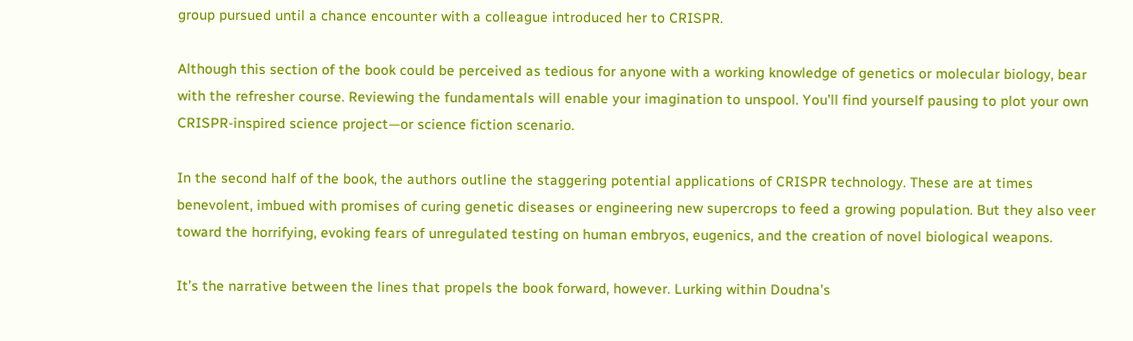group pursued until a chance encounter with a colleague introduced her to CRISPR.

Although this section of the book could be perceived as tedious for anyone with a working knowledge of genetics or molecular biology, bear with the refresher course. Reviewing the fundamentals will enable your imagination to unspool. You’ll find yourself pausing to plot your own CRISPR-inspired science project—or science fiction scenario.

In the second half of the book, the authors outline the staggering potential applications of CRISPR technology. These are at times benevolent, imbued with promises of curing genetic diseases or engineering new supercrops to feed a growing population. But they also veer toward the horrifying, evoking fears of unregulated testing on human embryos, eugenics, and the creation of novel biological weapons.

It’s the narrative between the lines that propels the book forward, however. Lurking within Doudna’s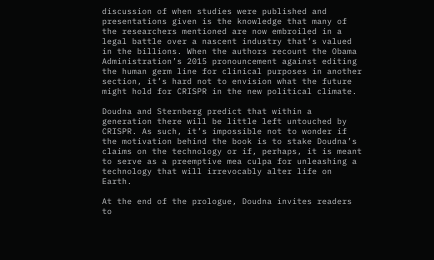discussion of when studies were published and presentations given is the knowledge that many of the researchers mentioned are now embroiled in a legal battle over a nascent industry that’s valued in the billions. When the authors recount the Obama Administration’s 2015 pronouncement against editing the human germ line for clinical purposes in another section, it’s hard not to envision what the future might hold for CRISPR in the new political climate.

Doudna and Sternberg predict that within a generation there will be little left untouched by CRISPR. As such, it’s impossible not to wonder if the motivation behind the book is to stake Doudna’s claims on the technology or if, perhaps, it is meant to serve as a preemptive mea culpa for unleashing a technology that will irrevocably alter life on Earth.

At the end of the prologue, Doudna invites readers to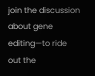join the discussion about gene editing—to ride out the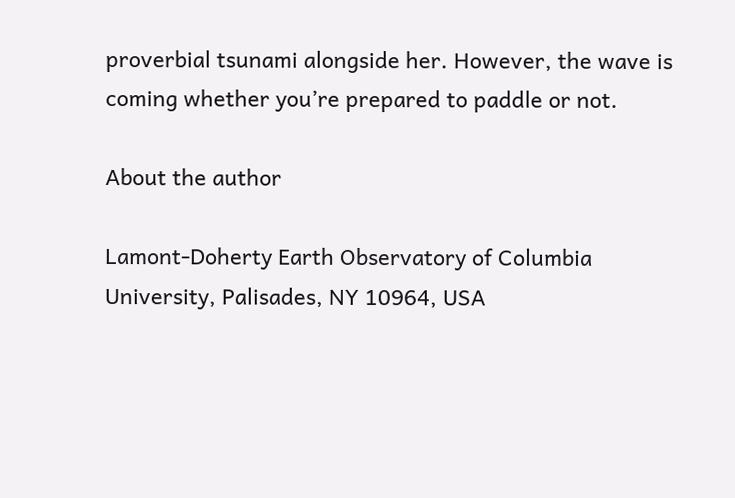proverbial tsunami alongside her. However, the wave is coming whether you’re prepared to paddle or not.

About the author

Lamont-Doherty Earth Observatory of Columbia University, Palisades, NY 10964, USA